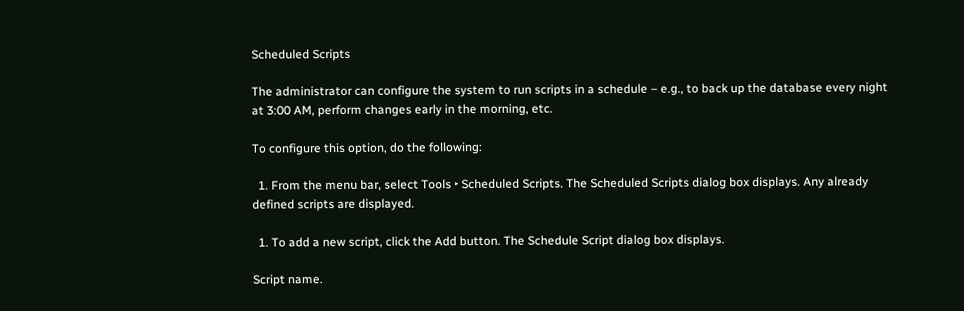Scheduled Scripts

The administrator can configure the system to run scripts in a schedule – e.g., to back up the database every night at 3:00 AM, perform changes early in the morning, etc.

To configure this option, do the following:

  1. From the menu bar, select Tools ‣ Scheduled Scripts. The Scheduled Scripts dialog box displays. Any already defined scripts are displayed.

  1. To add a new script, click the Add button. The Schedule Script dialog box displays.

Script name.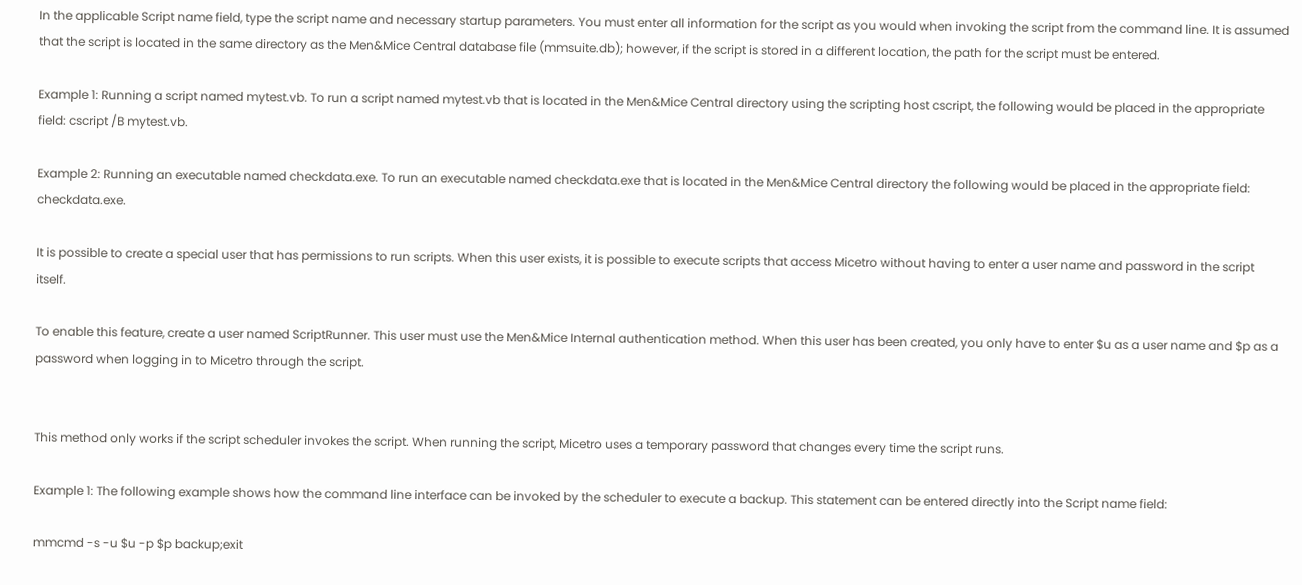In the applicable Script name field, type the script name and necessary startup parameters. You must enter all information for the script as you would when invoking the script from the command line. It is assumed that the script is located in the same directory as the Men&Mice Central database file (mmsuite.db); however, if the script is stored in a different location, the path for the script must be entered.

Example 1: Running a script named mytest.vb. To run a script named mytest.vb that is located in the Men&Mice Central directory using the scripting host cscript, the following would be placed in the appropriate field: cscript /B mytest.vb.

Example 2: Running an executable named checkdata.exe. To run an executable named checkdata.exe that is located in the Men&Mice Central directory the following would be placed in the appropriate field: checkdata.exe.

It is possible to create a special user that has permissions to run scripts. When this user exists, it is possible to execute scripts that access Micetro without having to enter a user name and password in the script itself.

To enable this feature, create a user named ScriptRunner. This user must use the Men&Mice Internal authentication method. When this user has been created, you only have to enter $u as a user name and $p as a password when logging in to Micetro through the script.


This method only works if the script scheduler invokes the script. When running the script, Micetro uses a temporary password that changes every time the script runs.

Example 1: The following example shows how the command line interface can be invoked by the scheduler to execute a backup. This statement can be entered directly into the Script name field:

mmcmd -s -u $u -p $p backup;exit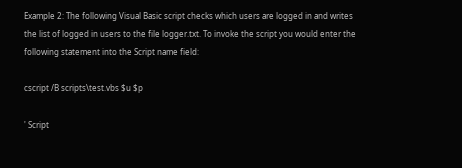Example 2: The following Visual Basic script checks which users are logged in and writes the list of logged in users to the file logger.txt. To invoke the script you would enter the following statement into the Script name field:

cscript /B scripts\test.vbs $u $p

' Script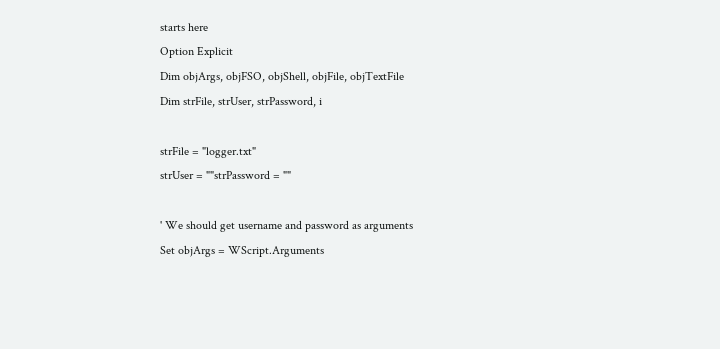starts here
Option Explicit
Dim objArgs, objFSO, objShell, objFile, objTextFile
Dim strFile, strUser, strPassword, i

strFile = "logger.txt"
strUser = ""strPassword = ""

' We should get username and password as arguments
Set objArgs = WScript.Arguments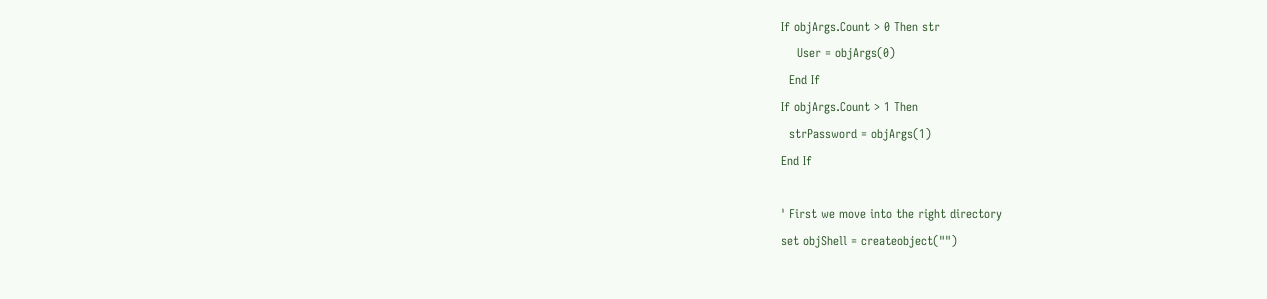If objArgs.Count > 0 Then str
    User = objArgs(0)
  End If
If objArgs.Count > 1 Then
  strPassword = objArgs(1)
End If

' First we move into the right directory
set objShell = createobject("")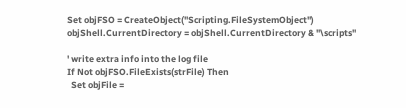Set objFSO = CreateObject("Scripting.FileSystemObject")
objShell.CurrentDirectory = objShell.CurrentDirectory & "\scripts"

' write extra info into the log file
If Not objFSO.FileExists(strFile) Then
  Set objFile =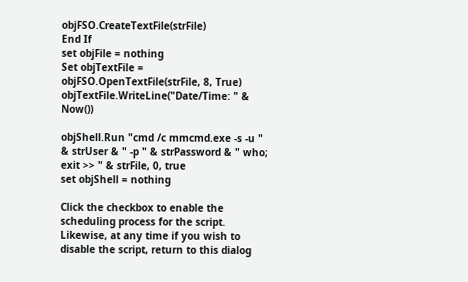objFSO.CreateTextFile(strFile)
End If
set objFile = nothing
Set objTextFile = objFSO.OpenTextFile(strFile, 8, True)
objTextFile.WriteLine("Date/Time: " & Now())

objShell.Run "cmd /c mmcmd.exe -s -u " & strUser & " -p " & strPassword & " who; exit >> " & strFile, 0, true
set objShell = nothing

Click the checkbox to enable the scheduling process for the script. Likewise, at any time if you wish to disable the script, return to this dialog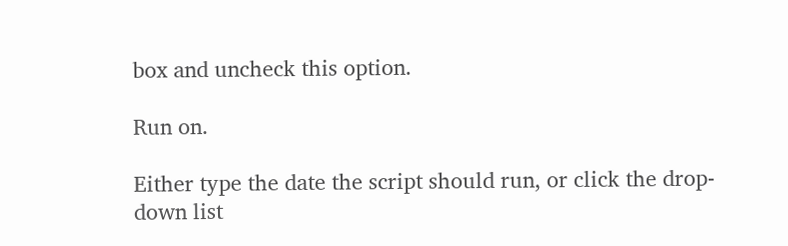box and uncheck this option.

Run on.

Either type the date the script should run, or click the drop-down list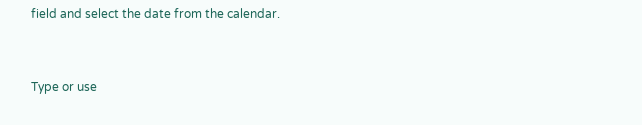field and select the date from the calendar.


Type or use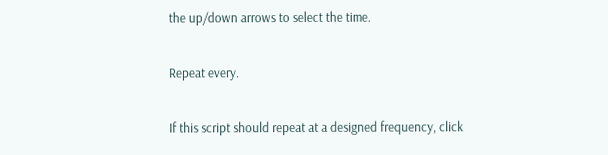the up/down arrows to select the time.

Repeat every.

If this script should repeat at a designed frequency, click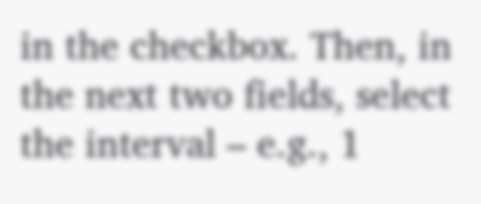in the checkbox. Then, in the next two fields, select the interval – e.g., 1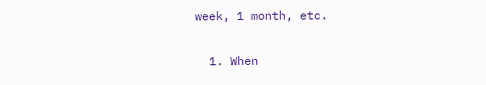week, 1 month, etc.

  1. When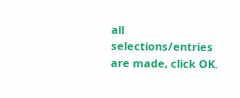all selections/entries are made, click OK.